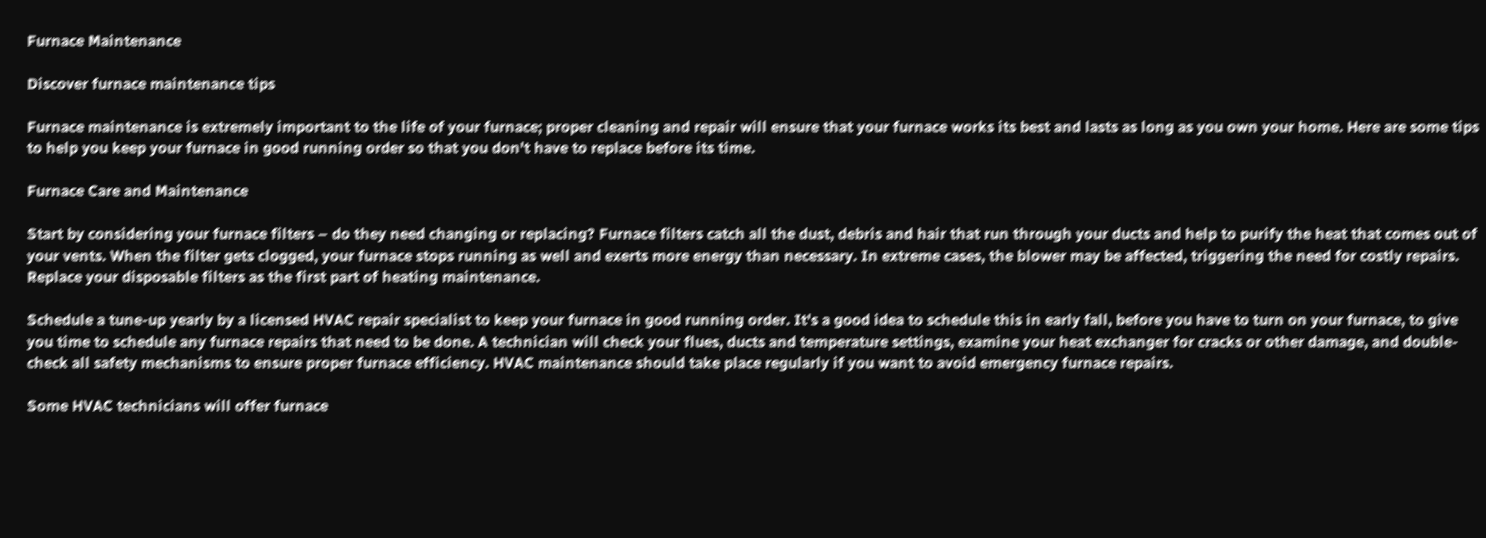Furnace Maintenance

Discover furnace maintenance tips

Furnace maintenance is extremely important to the life of your furnace; proper cleaning and repair will ensure that your furnace works its best and lasts as long as you own your home. Here are some tips to help you keep your furnace in good running order so that you don't have to replace before its time.

Furnace Care and Maintenance

Start by considering your furnace filters – do they need changing or replacing? Furnace filters catch all the dust, debris and hair that run through your ducts and help to purify the heat that comes out of your vents. When the filter gets clogged, your furnace stops running as well and exerts more energy than necessary. In extreme cases, the blower may be affected, triggering the need for costly repairs. Replace your disposable filters as the first part of heating maintenance.

Schedule a tune-up yearly by a licensed HVAC repair specialist to keep your furnace in good running order. It's a good idea to schedule this in early fall, before you have to turn on your furnace, to give you time to schedule any furnace repairs that need to be done. A technician will check your flues, ducts and temperature settings, examine your heat exchanger for cracks or other damage, and double-check all safety mechanisms to ensure proper furnace efficiency. HVAC maintenance should take place regularly if you want to avoid emergency furnace repairs.

Some HVAC technicians will offer furnace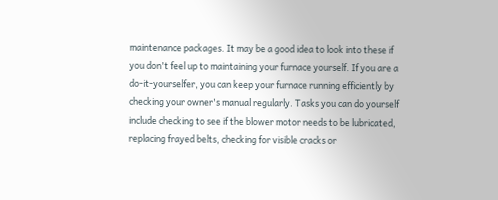maintenance packages. It may be a good idea to look into these if you don't feel up to maintaining your furnace yourself. If you are a do-it-yourselfer, you can keep your furnace running efficiently by checking your owner's manual regularly. Tasks you can do yourself include checking to see if the blower motor needs to be lubricated, replacing frayed belts, checking for visible cracks or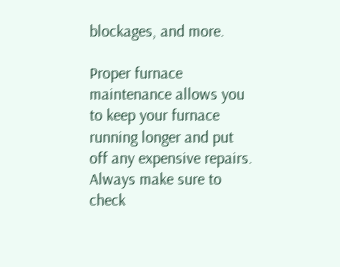blockages, and more.

Proper furnace maintenance allows you to keep your furnace running longer and put off any expensive repairs. Always make sure to check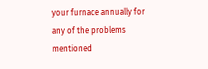your furnace annually for any of the problems mentioned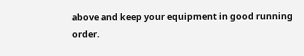above and keep your equipment in good running order.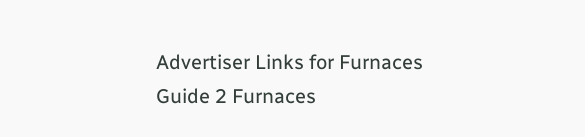Advertiser Links for Furnaces
Guide 2 Furnaces